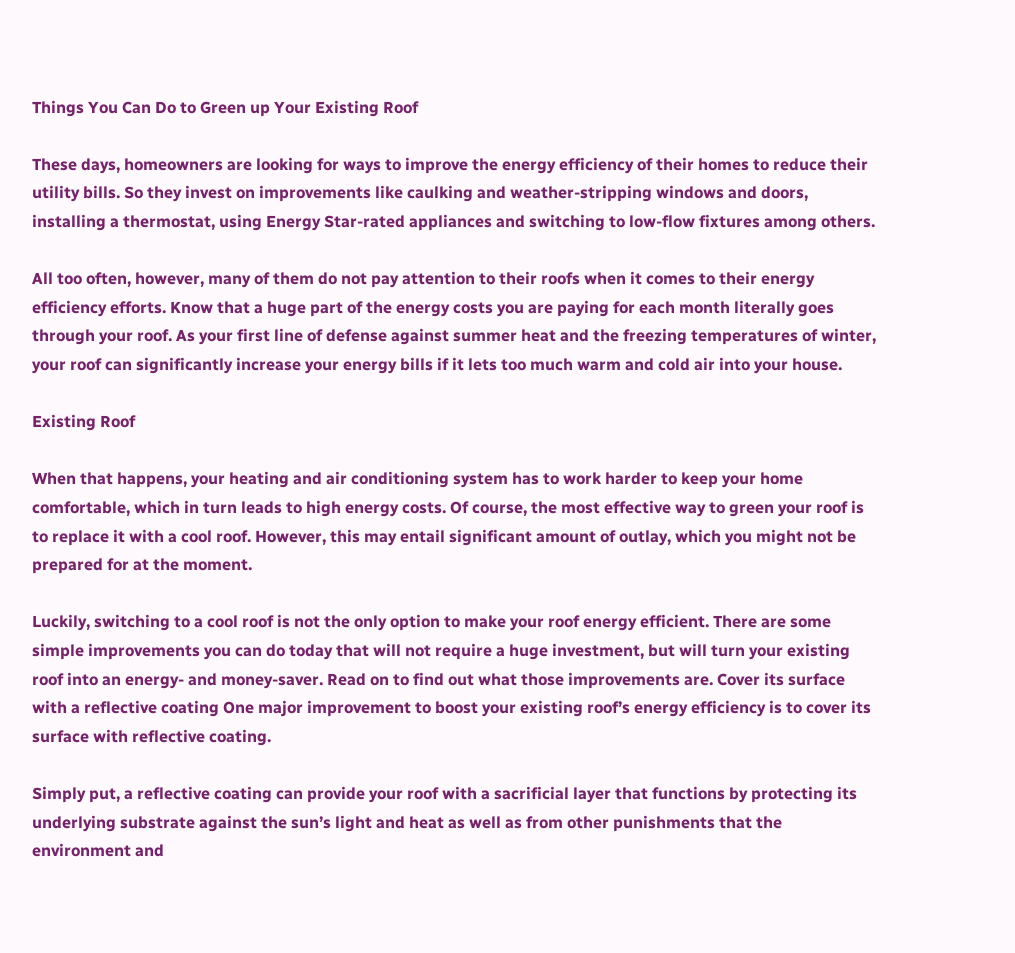Things You Can Do to Green up Your Existing Roof

These days, homeowners are looking for ways to improve the energy efficiency of their homes to reduce their utility bills. So they invest on improvements like caulking and weather-stripping windows and doors, installing a thermostat, using Energy Star-rated appliances and switching to low-flow fixtures among others.

All too often, however, many of them do not pay attention to their roofs when it comes to their energy efficiency efforts. Know that a huge part of the energy costs you are paying for each month literally goes through your roof. As your first line of defense against summer heat and the freezing temperatures of winter, your roof can significantly increase your energy bills if it lets too much warm and cold air into your house.

Existing Roof

When that happens, your heating and air conditioning system has to work harder to keep your home comfortable, which in turn leads to high energy costs. Of course, the most effective way to green your roof is to replace it with a cool roof. However, this may entail significant amount of outlay, which you might not be prepared for at the moment.

Luckily, switching to a cool roof is not the only option to make your roof energy efficient. There are some simple improvements you can do today that will not require a huge investment, but will turn your existing roof into an energy- and money-saver. Read on to find out what those improvements are. Cover its surface with a reflective coating One major improvement to boost your existing roof’s energy efficiency is to cover its surface with reflective coating.

Simply put, a reflective coating can provide your roof with a sacrificial layer that functions by protecting its underlying substrate against the sun’s light and heat as well as from other punishments that the environment and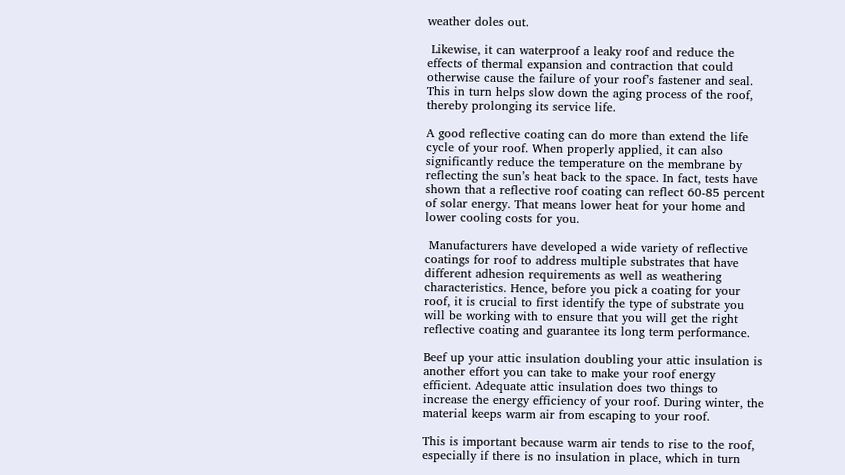weather doles out.

 Likewise, it can waterproof a leaky roof and reduce the effects of thermal expansion and contraction that could otherwise cause the failure of your roof’s fastener and seal. This in turn helps slow down the aging process of the roof, thereby prolonging its service life.

A good reflective coating can do more than extend the life cycle of your roof. When properly applied, it can also significantly reduce the temperature on the membrane by reflecting the sun’s heat back to the space. In fact, tests have shown that a reflective roof coating can reflect 60-85 percent of solar energy. That means lower heat for your home and lower cooling costs for you.

 Manufacturers have developed a wide variety of reflective coatings for roof to address multiple substrates that have different adhesion requirements as well as weathering characteristics. Hence, before you pick a coating for your roof, it is crucial to first identify the type of substrate you will be working with to ensure that you will get the right reflective coating and guarantee its long term performance.

Beef up your attic insulation doubling your attic insulation is another effort you can take to make your roof energy efficient. Adequate attic insulation does two things to increase the energy efficiency of your roof. During winter, the material keeps warm air from escaping to your roof.

This is important because warm air tends to rise to the roof, especially if there is no insulation in place, which in turn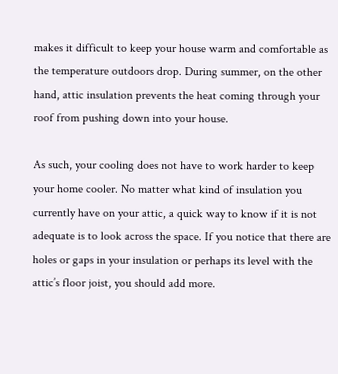makes it difficult to keep your house warm and comfortable as the temperature outdoors drop. During summer, on the other hand, attic insulation prevents the heat coming through your roof from pushing down into your house.

As such, your cooling does not have to work harder to keep your home cooler. No matter what kind of insulation you currently have on your attic, a quick way to know if it is not adequate is to look across the space. If you notice that there are holes or gaps in your insulation or perhaps its level with the attic’s floor joist, you should add more.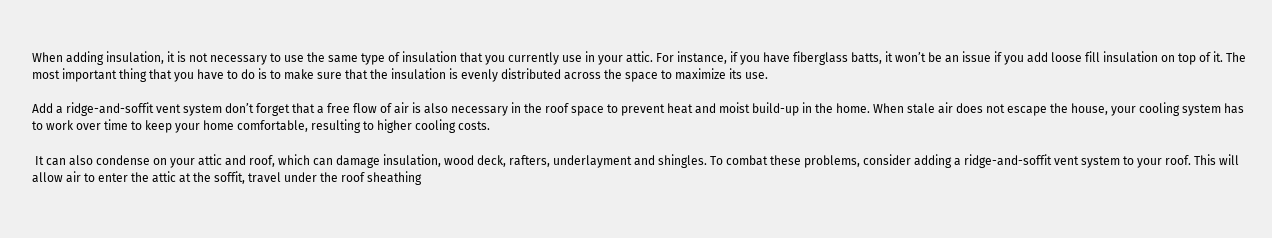When adding insulation, it is not necessary to use the same type of insulation that you currently use in your attic. For instance, if you have fiberglass batts, it won’t be an issue if you add loose fill insulation on top of it. The most important thing that you have to do is to make sure that the insulation is evenly distributed across the space to maximize its use.

Add a ridge-and-soffit vent system don’t forget that a free flow of air is also necessary in the roof space to prevent heat and moist build-up in the home. When stale air does not escape the house, your cooling system has to work over time to keep your home comfortable, resulting to higher cooling costs.

 It can also condense on your attic and roof, which can damage insulation, wood deck, rafters, underlayment and shingles. To combat these problems, consider adding a ridge-and-soffit vent system to your roof. This will allow air to enter the attic at the soffit, travel under the roof sheathing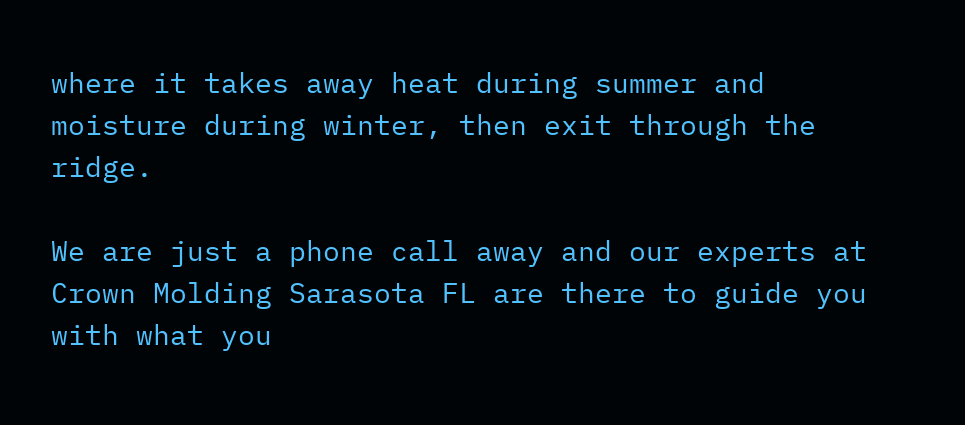where it takes away heat during summer and moisture during winter, then exit through the ridge.

We are just a phone call away and our experts at Crown Molding Sarasota FL are there to guide you with what you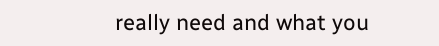really need and what you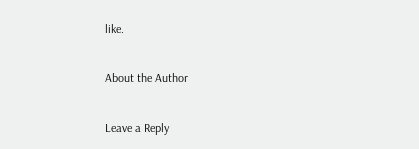like.

About the Author

Leave a Reply